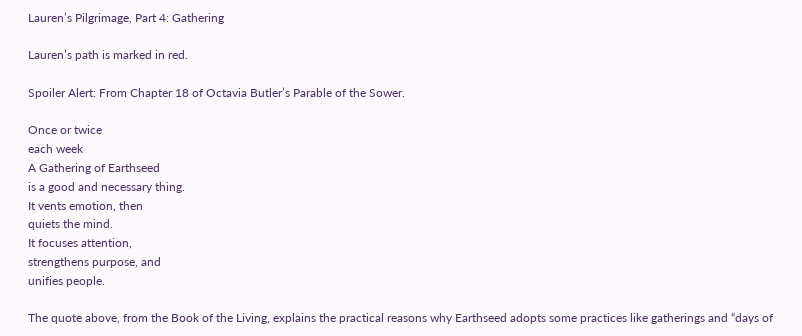Lauren’s Pilgrimage, Part 4: Gathering

Lauren’s path is marked in red.

Spoiler Alert: From Chapter 18 of Octavia Butler’s Parable of the Sower.

Once or twice
each week
A Gathering of Earthseed
is a good and necessary thing.
It vents emotion, then
quiets the mind.
It focuses attention,
strengthens purpose, and
unifies people.

The quote above, from the Book of the Living, explains the practical reasons why Earthseed adopts some practices like gatherings and “days of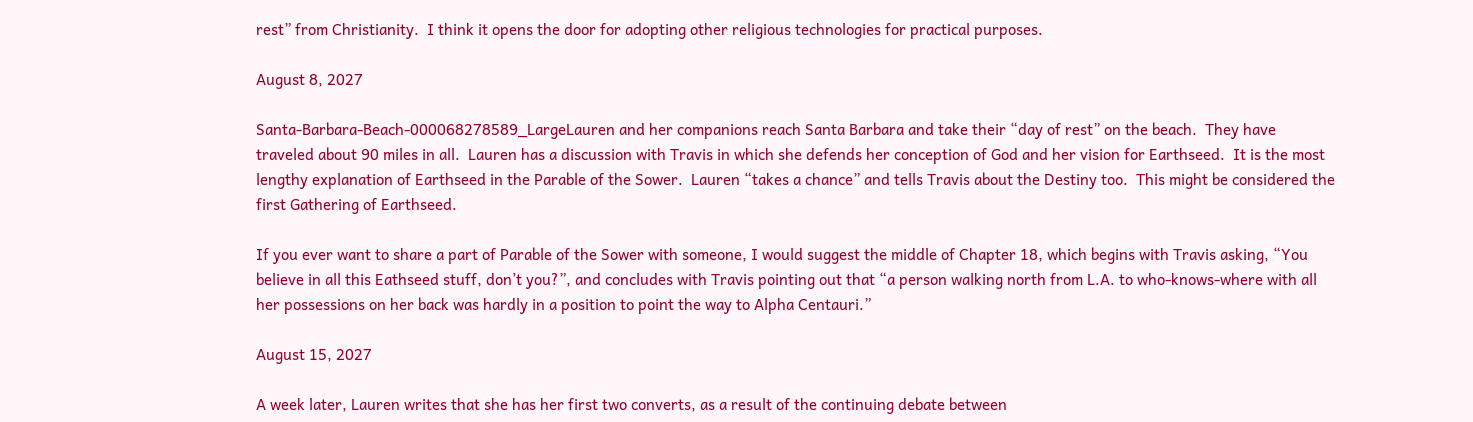rest” from Christianity.  I think it opens the door for adopting other religious technologies for practical purposes.

August 8, 2027

Santa-Barbara-Beach-000068278589_LargeLauren and her companions reach Santa Barbara and take their “day of rest” on the beach.  They have traveled about 90 miles in all.  Lauren has a discussion with Travis in which she defends her conception of God and her vision for Earthseed.  It is the most lengthy explanation of Earthseed in the Parable of the Sower.  Lauren “takes a chance” and tells Travis about the Destiny too.  This might be considered the first Gathering of Earthseed.

If you ever want to share a part of Parable of the Sower with someone, I would suggest the middle of Chapter 18, which begins with Travis asking, “You believe in all this Eathseed stuff, don’t you?”, and concludes with Travis pointing out that “a person walking north from L.A. to who-knows-where with all her possessions on her back was hardly in a position to point the way to Alpha Centauri.”

August 15, 2027

A week later, Lauren writes that she has her first two converts, as a result of the continuing debate between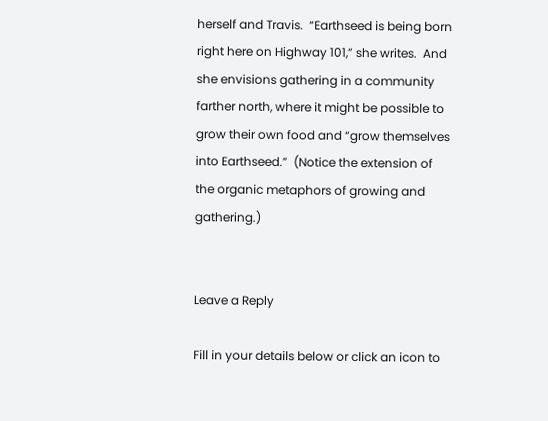herself and Travis.  “Earthseed is being born right here on Highway 101,” she writes.  And she envisions gathering in a community farther north, where it might be possible to grow their own food and “grow themselves into Earthseed.”  (Notice the extension of the organic metaphors of growing and gathering.)


Leave a Reply

Fill in your details below or click an icon to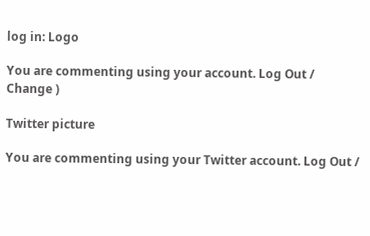log in: Logo

You are commenting using your account. Log Out /  Change )

Twitter picture

You are commenting using your Twitter account. Log Out /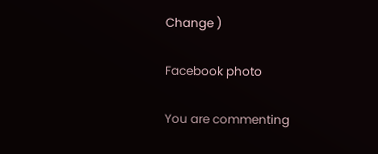Change )

Facebook photo

You are commenting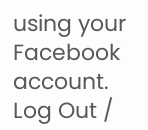using your Facebook account. Log Out /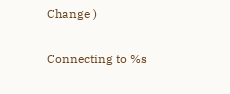Change )

Connecting to %s